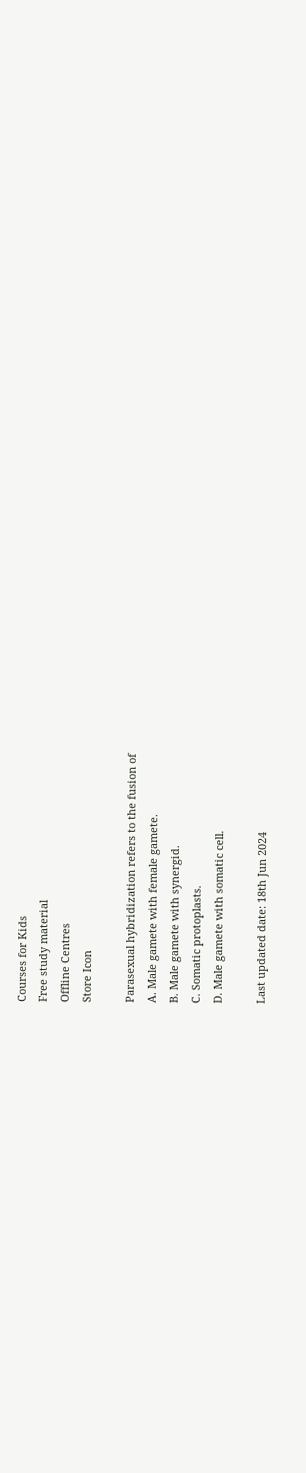Courses for Kids
Free study material
Offline Centres
Store Icon

Parasexual hybridization refers to the fusion of
A. Male gamete with female gamete.
B. Male gamete with synergid.
C. Somatic protoplasts.
D. Male gamete with somatic cell.

Last updated date: 18th Jun 2024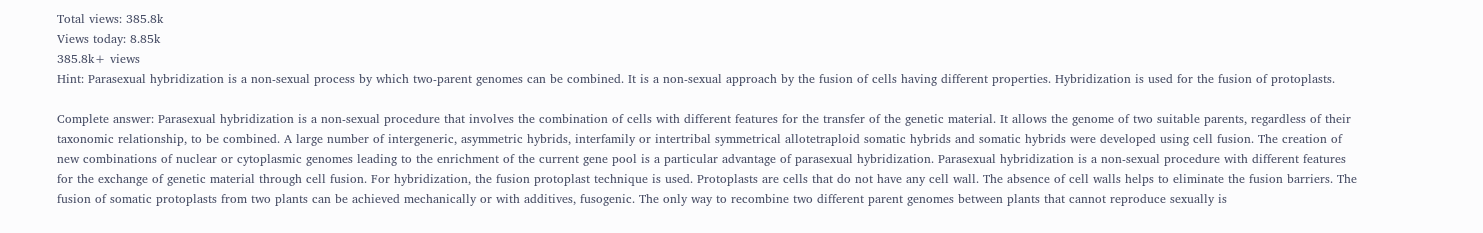Total views: 385.8k
Views today: 8.85k
385.8k+ views
Hint: Parasexual hybridization is a non-sexual process by which two-parent genomes can be combined. It is a non-sexual approach by the fusion of cells having different properties. Hybridization is used for the fusion of protoplasts.

Complete answer: Parasexual hybridization is a non-sexual procedure that involves the combination of cells with different features for the transfer of the genetic material. It allows the genome of two suitable parents, regardless of their taxonomic relationship, to be combined. A large number of intergeneric, asymmetric hybrids, interfamily or intertribal symmetrical allotetraploid somatic hybrids and somatic hybrids were developed using cell fusion. The creation of new combinations of nuclear or cytoplasmic genomes leading to the enrichment of the current gene pool is a particular advantage of parasexual hybridization. Parasexual hybridization is a non-sexual procedure with different features for the exchange of genetic material through cell fusion. For hybridization, the fusion protoplast technique is used. Protoplasts are cells that do not have any cell wall. The absence of cell walls helps to eliminate the fusion barriers. The fusion of somatic protoplasts from two plants can be achieved mechanically or with additives, fusogenic. The only way to recombine two different parent genomes between plants that cannot reproduce sexually is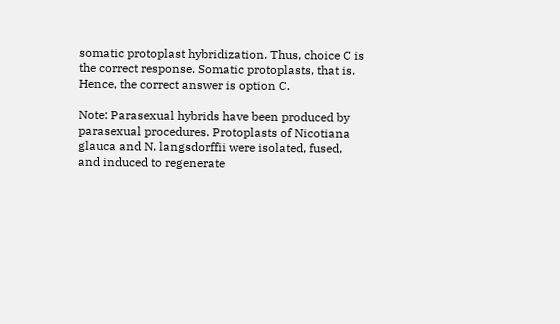somatic protoplast hybridization. Thus, choice C is the correct response. Somatic protoplasts, that is.
Hence, the correct answer is option C.

Note: Parasexual hybrids have been produced by parasexual procedures. Protoplasts of Nicotiana glauca and N. langsdorffii were isolated, fused, and induced to regenerate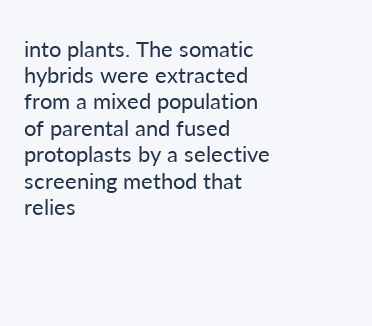into plants. The somatic hybrids were extracted from a mixed population of parental and fused protoplasts by a selective screening method that relies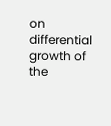on differential growth of the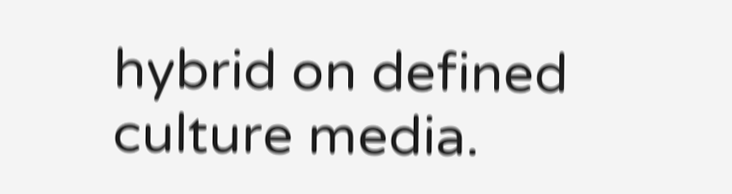hybrid on defined culture media.